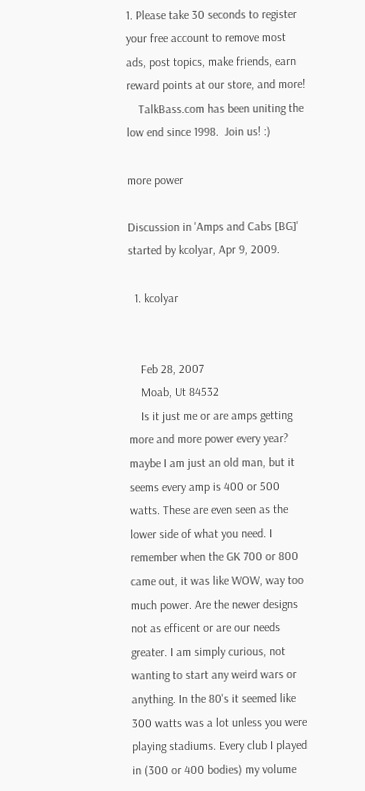1. Please take 30 seconds to register your free account to remove most ads, post topics, make friends, earn reward points at our store, and more!
    TalkBass.com has been uniting the low end since 1998.  Join us! :)

more power

Discussion in 'Amps and Cabs [BG]' started by kcolyar, Apr 9, 2009.

  1. kcolyar


    Feb 28, 2007
    Moab, Ut 84532
    Is it just me or are amps getting more and more power every year? maybe I am just an old man, but it seems every amp is 400 or 500 watts. These are even seen as the lower side of what you need. I remember when the GK 700 or 800 came out, it was like WOW, way too much power. Are the newer designs not as efficent or are our needs greater. I am simply curious, not wanting to start any weird wars or anything. In the 80's it seemed like 300 watts was a lot unless you were playing stadiums. Every club I played in (300 or 400 bodies) my volume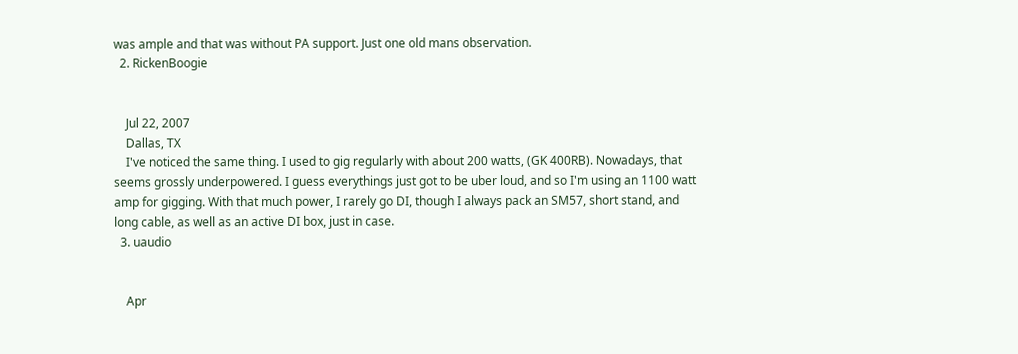was ample and that was without PA support. Just one old mans observation.
  2. RickenBoogie


    Jul 22, 2007
    Dallas, TX
    I've noticed the same thing. I used to gig regularly with about 200 watts, (GK 400RB). Nowadays, that seems grossly underpowered. I guess everythings just got to be uber loud, and so I'm using an 1100 watt amp for gigging. With that much power, I rarely go DI, though I always pack an SM57, short stand, and long cable, as well as an active DI box, just in case.
  3. uaudio


    Apr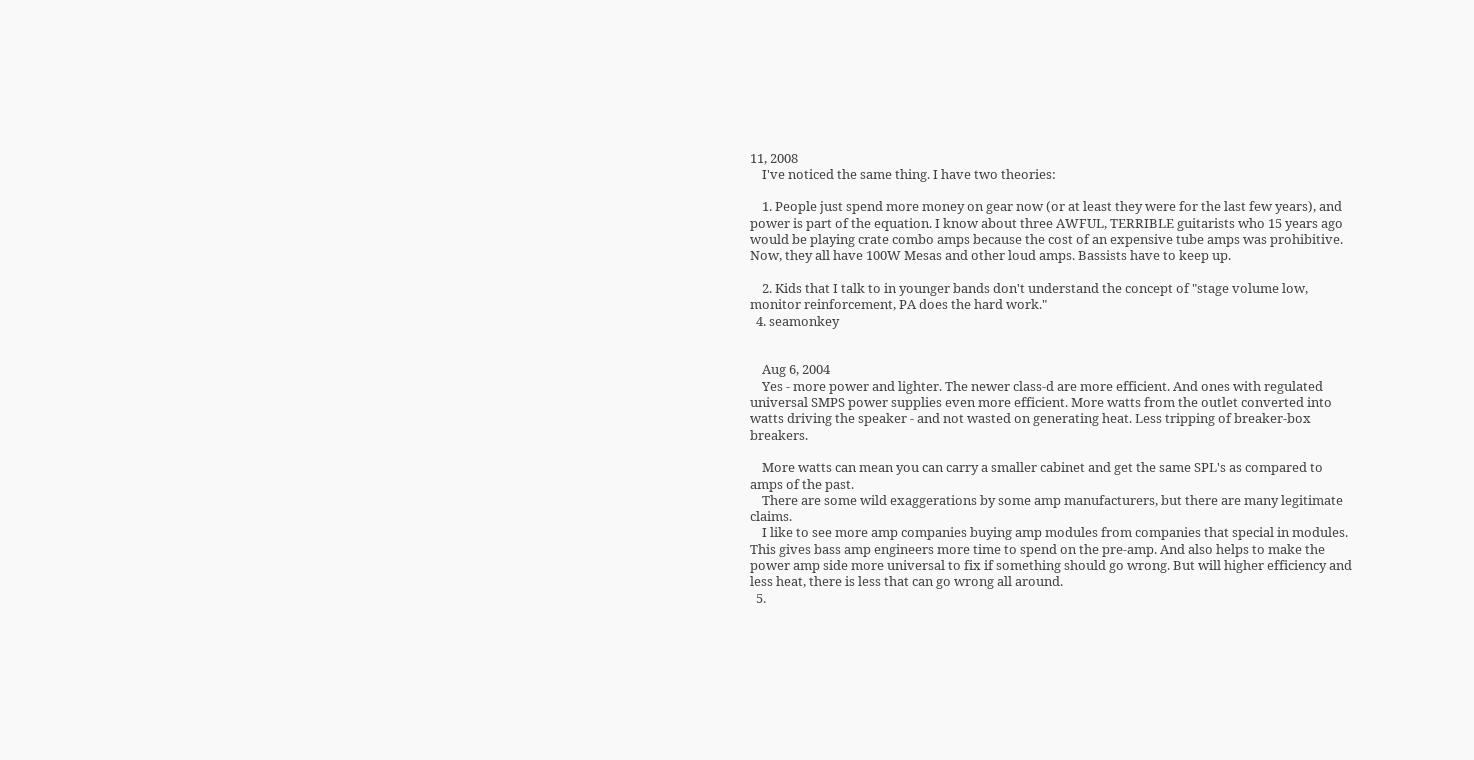11, 2008
    I've noticed the same thing. I have two theories:

    1. People just spend more money on gear now (or at least they were for the last few years), and power is part of the equation. I know about three AWFUL, TERRIBLE guitarists who 15 years ago would be playing crate combo amps because the cost of an expensive tube amps was prohibitive. Now, they all have 100W Mesas and other loud amps. Bassists have to keep up.

    2. Kids that I talk to in younger bands don't understand the concept of "stage volume low, monitor reinforcement, PA does the hard work."
  4. seamonkey


    Aug 6, 2004
    Yes - more power and lighter. The newer class-d are more efficient. And ones with regulated universal SMPS power supplies even more efficient. More watts from the outlet converted into watts driving the speaker - and not wasted on generating heat. Less tripping of breaker-box breakers.

    More watts can mean you can carry a smaller cabinet and get the same SPL's as compared to amps of the past.
    There are some wild exaggerations by some amp manufacturers, but there are many legitimate claims.
    I like to see more amp companies buying amp modules from companies that special in modules. This gives bass amp engineers more time to spend on the pre-amp. And also helps to make the power amp side more universal to fix if something should go wrong. But will higher efficiency and less heat, there is less that can go wrong all around.
  5.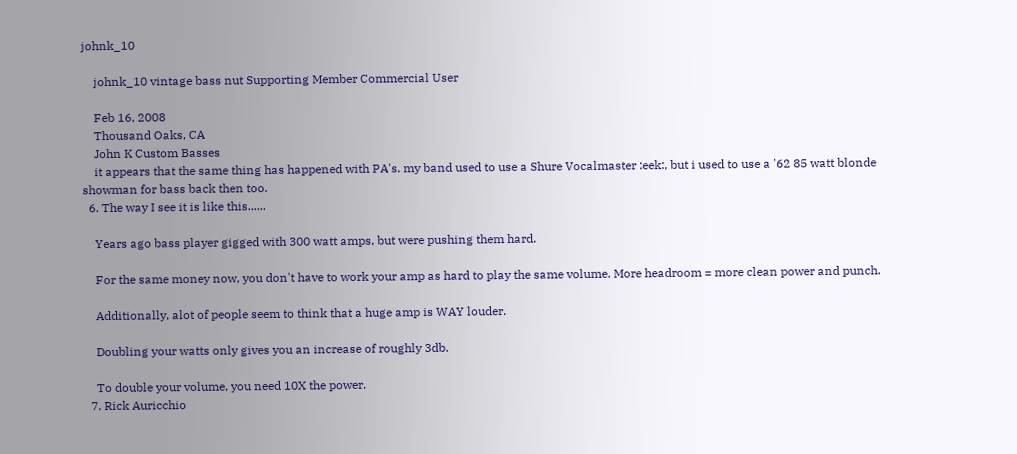johnk_10

    johnk_10 vintage bass nut Supporting Member Commercial User

    Feb 16, 2008
    Thousand Oaks, CA
    John K Custom Basses
    it appears that the same thing has happened with PA's. my band used to use a Shure Vocalmaster :eek:, but i used to use a '62 85 watt blonde showman for bass back then too.
  6. The way I see it is like this......

    Years ago bass player gigged with 300 watt amps, but were pushing them hard.

    For the same money now, you don't have to work your amp as hard to play the same volume. More headroom = more clean power and punch.

    Additionally, alot of people seem to think that a huge amp is WAY louder.

    Doubling your watts only gives you an increase of roughly 3db.

    To double your volume, you need 10X the power.
  7. Rick Auricchio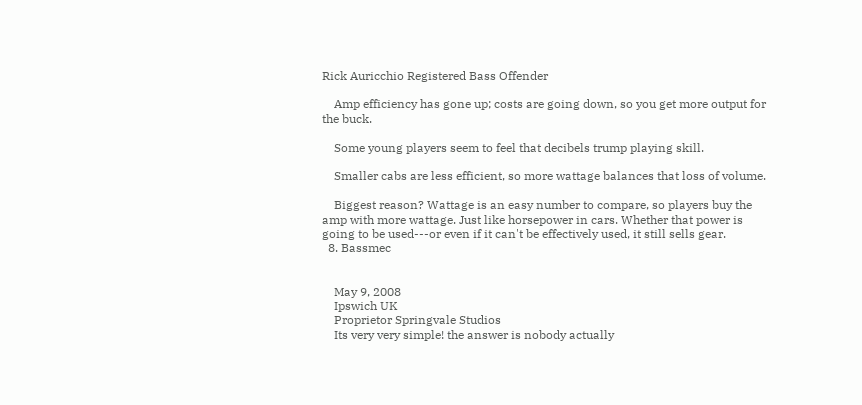Rick Auricchio Registered Bass Offender

    Amp efficiency has gone up; costs are going down, so you get more output for the buck.

    Some young players seem to feel that decibels trump playing skill.

    Smaller cabs are less efficient, so more wattage balances that loss of volume.

    Biggest reason? Wattage is an easy number to compare, so players buy the amp with more wattage. Just like horsepower in cars. Whether that power is going to be used---or even if it can't be effectively used, it still sells gear.
  8. Bassmec


    May 9, 2008
    Ipswich UK
    Proprietor Springvale Studios
    Its very very simple! the answer is nobody actually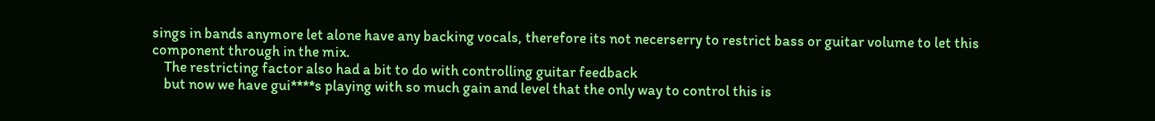sings in bands anymore let alone have any backing vocals, therefore its not necerserry to restrict bass or guitar volume to let this component through in the mix.
    The restricting factor also had a bit to do with controlling guitar feedback
    but now we have gui****s playing with so much gain and level that the only way to control this is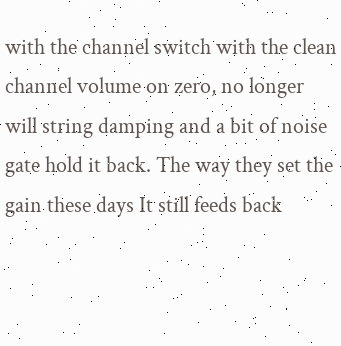with the channel switch with the clean channel volume on zero, no longer will string damping and a bit of noise gate hold it back. The way they set the gain these days It still feeds back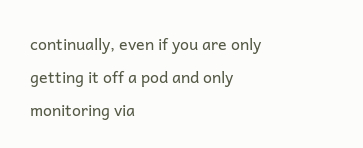continually, even if you are only getting it off a pod and only monitoring via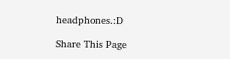headphones.:D

Share This Page